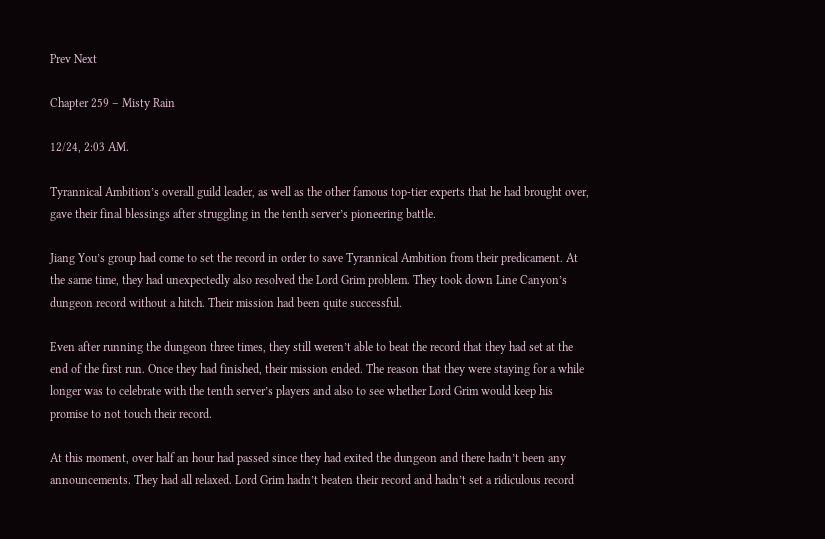Prev Next

Chapter 259 – Misty Rain

12/24, 2:03 AM.

Tyrannical Ambition’s overall guild leader, as well as the other famous top-tier experts that he had brought over, gave their final blessings after struggling in the tenth server’s pioneering battle.

Jiang You’s group had come to set the record in order to save Tyrannical Ambition from their predicament. At the same time, they had unexpectedly also resolved the Lord Grim problem. They took down Line Canyon’s dungeon record without a hitch. Their mission had been quite successful.

Even after running the dungeon three times, they still weren’t able to beat the record that they had set at the end of the first run. Once they had finished, their mission ended. The reason that they were staying for a while longer was to celebrate with the tenth server’s players and also to see whether Lord Grim would keep his promise to not touch their record.

At this moment, over half an hour had passed since they had exited the dungeon and there hadn’t been any announcements. They had all relaxed. Lord Grim hadn’t beaten their record and hadn’t set a ridiculous record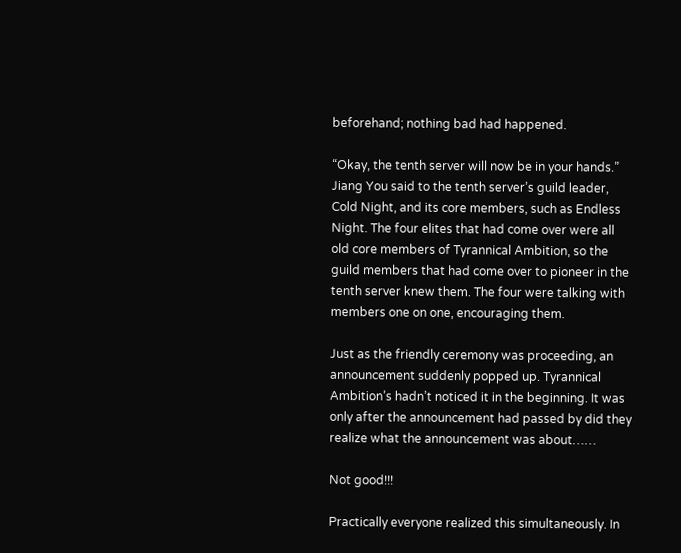beforehand; nothing bad had happened.

“Okay, the tenth server will now be in your hands.” Jiang You said to the tenth server’s guild leader, Cold Night, and its core members, such as Endless Night. The four elites that had come over were all old core members of Tyrannical Ambition, so the guild members that had come over to pioneer in the tenth server knew them. The four were talking with members one on one, encouraging them.

Just as the friendly ceremony was proceeding, an announcement suddenly popped up. Tyrannical Ambition’s hadn’t noticed it in the beginning. It was only after the announcement had passed by did they realize what the announcement was about……

Not good!!!

Practically everyone realized this simultaneously. In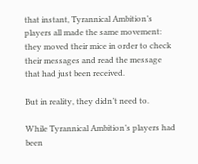that instant, Tyrannical Ambition’s players all made the same movement: they moved their mice in order to check their messages and read the message that had just been received.

But in reality, they didn’t need to.

While Tyrannical Ambition’s players had been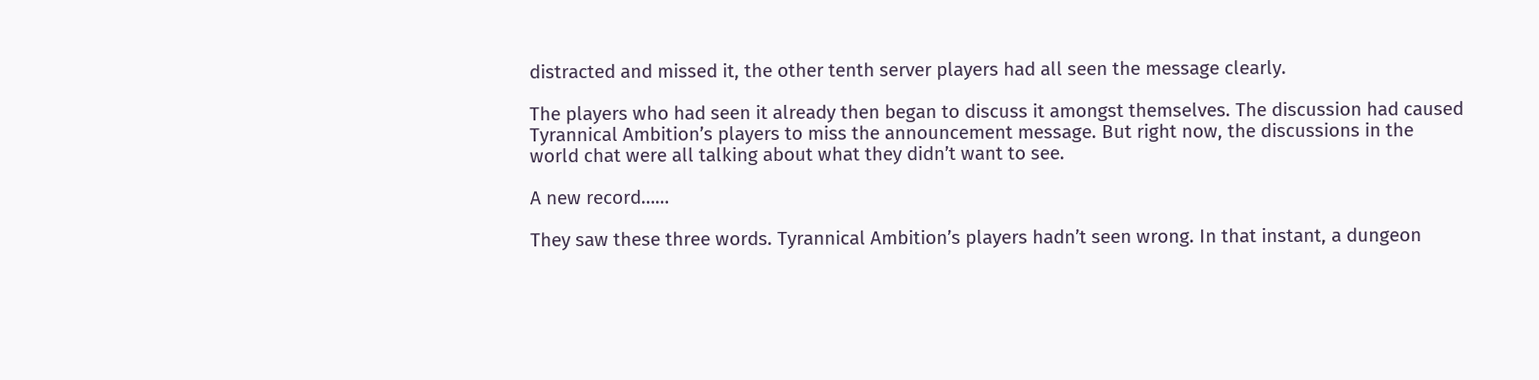distracted and missed it, the other tenth server players had all seen the message clearly.

The players who had seen it already then began to discuss it amongst themselves. The discussion had caused Tyrannical Ambition’s players to miss the announcement message. But right now, the discussions in the world chat were all talking about what they didn’t want to see.

A new record……

They saw these three words. Tyrannical Ambition’s players hadn’t seen wrong. In that instant, a dungeon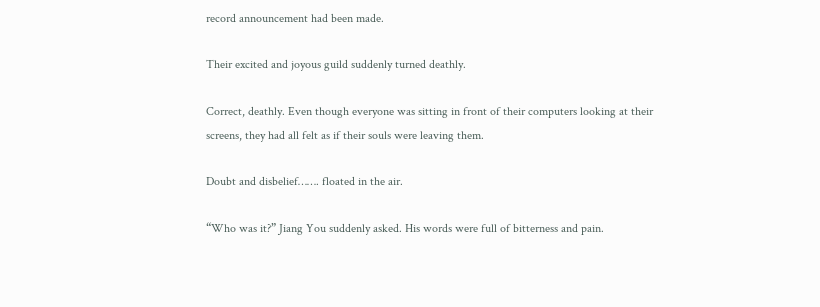record announcement had been made.

Their excited and joyous guild suddenly turned deathly.

Correct, deathly. Even though everyone was sitting in front of their computers looking at their screens, they had all felt as if their souls were leaving them.

Doubt and disbelief……. floated in the air.

“Who was it?” Jiang You suddenly asked. His words were full of bitterness and pain.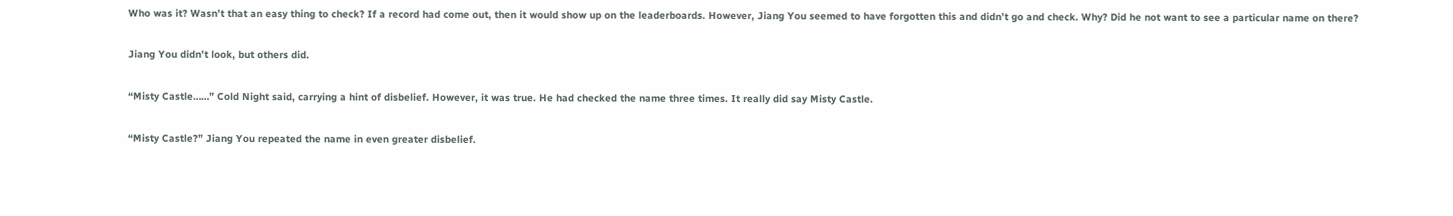Who was it? Wasn’t that an easy thing to check? If a record had come out, then it would show up on the leaderboards. However, Jiang You seemed to have forgotten this and didn’t go and check. Why? Did he not want to see a particular name on there?

Jiang You didn’t look, but others did.

“Misty Castle……” Cold Night said, carrying a hint of disbelief. However, it was true. He had checked the name three times. It really did say Misty Castle.

“Misty Castle?” Jiang You repeated the name in even greater disbelief.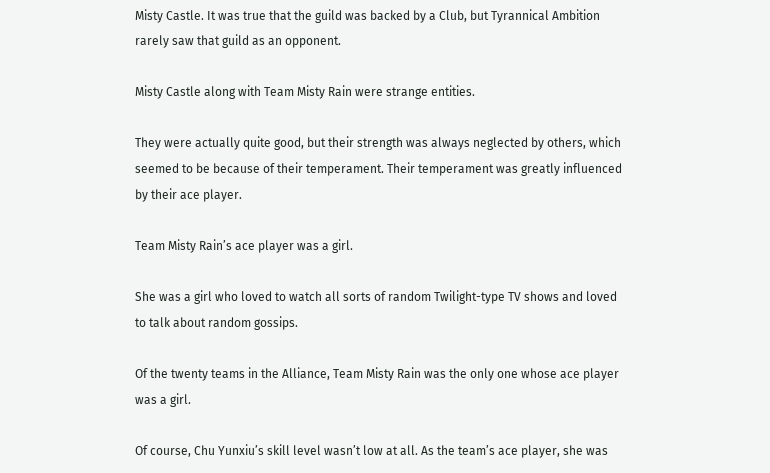Misty Castle. It was true that the guild was backed by a Club, but Tyrannical Ambition rarely saw that guild as an opponent.

Misty Castle along with Team Misty Rain were strange entities.

They were actually quite good, but their strength was always neglected by others, which seemed to be because of their temperament. Their temperament was greatly influenced by their ace player.

Team Misty Rain’s ace player was a girl.

She was a girl who loved to watch all sorts of random Twilight-type TV shows and loved to talk about random gossips.

Of the twenty teams in the Alliance, Team Misty Rain was the only one whose ace player was a girl.

Of course, Chu Yunxiu’s skill level wasn’t low at all. As the team’s ace player, she was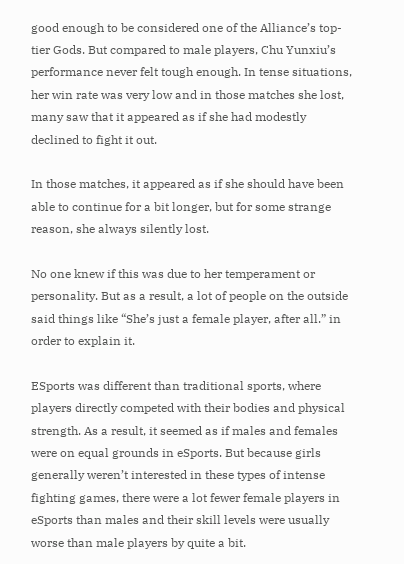good enough to be considered one of the Alliance’s top-tier Gods. But compared to male players, Chu Yunxiu’s performance never felt tough enough. In tense situations, her win rate was very low and in those matches she lost, many saw that it appeared as if she had modestly declined to fight it out.

In those matches, it appeared as if she should have been able to continue for a bit longer, but for some strange reason, she always silently lost.

No one knew if this was due to her temperament or personality. But as a result, a lot of people on the outside said things like “She’s just a female player, after all.” in order to explain it.

ESports was different than traditional sports, where players directly competed with their bodies and physical strength. As a result, it seemed as if males and females were on equal grounds in eSports. But because girls generally weren’t interested in these types of intense fighting games, there were a lot fewer female players in eSports than males and their skill levels were usually worse than male players by quite a bit.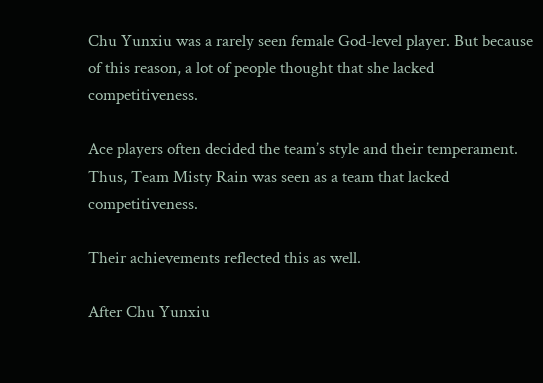Chu Yunxiu was a rarely seen female God-level player. But because of this reason, a lot of people thought that she lacked competitiveness.

Ace players often decided the team’s style and their temperament. Thus, Team Misty Rain was seen as a team that lacked competitiveness.

Their achievements reflected this as well.

After Chu Yunxiu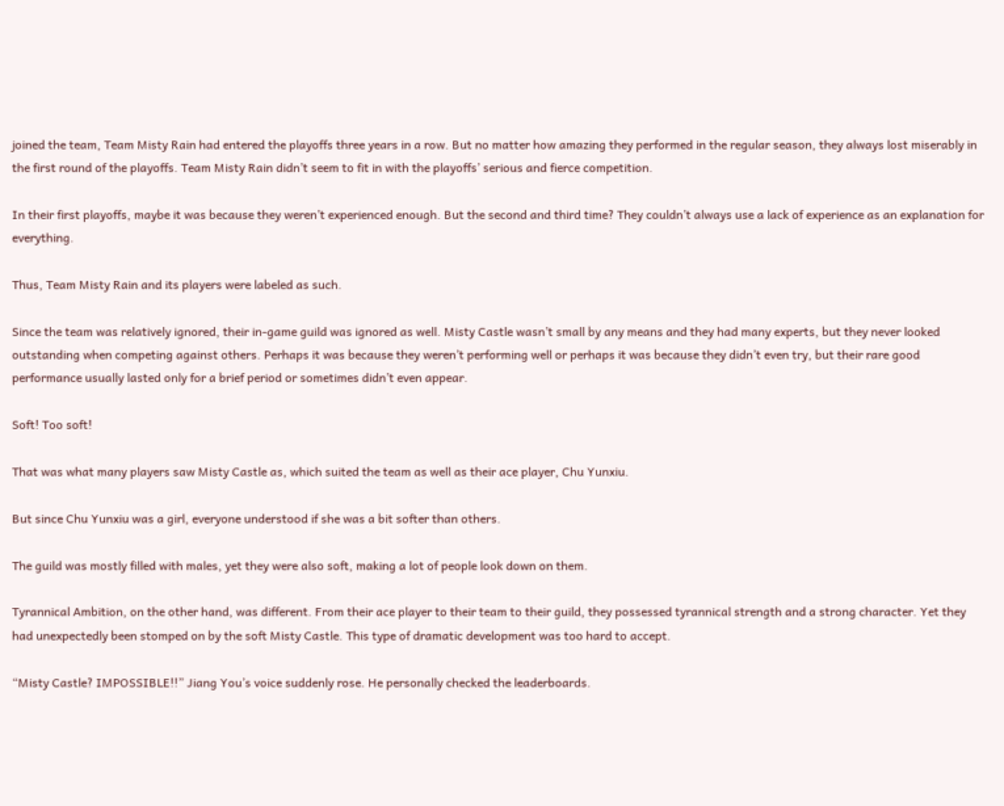joined the team, Team Misty Rain had entered the playoffs three years in a row. But no matter how amazing they performed in the regular season, they always lost miserably in the first round of the playoffs. Team Misty Rain didn’t seem to fit in with the playoffs’ serious and fierce competition.

In their first playoffs, maybe it was because they weren’t experienced enough. But the second and third time? They couldn’t always use a lack of experience as an explanation for everything.

Thus, Team Misty Rain and its players were labeled as such.

Since the team was relatively ignored, their in-game guild was ignored as well. Misty Castle wasn’t small by any means and they had many experts, but they never looked outstanding when competing against others. Perhaps it was because they weren’t performing well or perhaps it was because they didn’t even try, but their rare good performance usually lasted only for a brief period or sometimes didn’t even appear.

Soft! Too soft!

That was what many players saw Misty Castle as, which suited the team as well as their ace player, Chu Yunxiu.

But since Chu Yunxiu was a girl, everyone understood if she was a bit softer than others.

The guild was mostly filled with males, yet they were also soft, making a lot of people look down on them.

Tyrannical Ambition, on the other hand, was different. From their ace player to their team to their guild, they possessed tyrannical strength and a strong character. Yet they had unexpectedly been stomped on by the soft Misty Castle. This type of dramatic development was too hard to accept.

“Misty Castle? IMPOSSIBLE!!” Jiang You’s voice suddenly rose. He personally checked the leaderboards.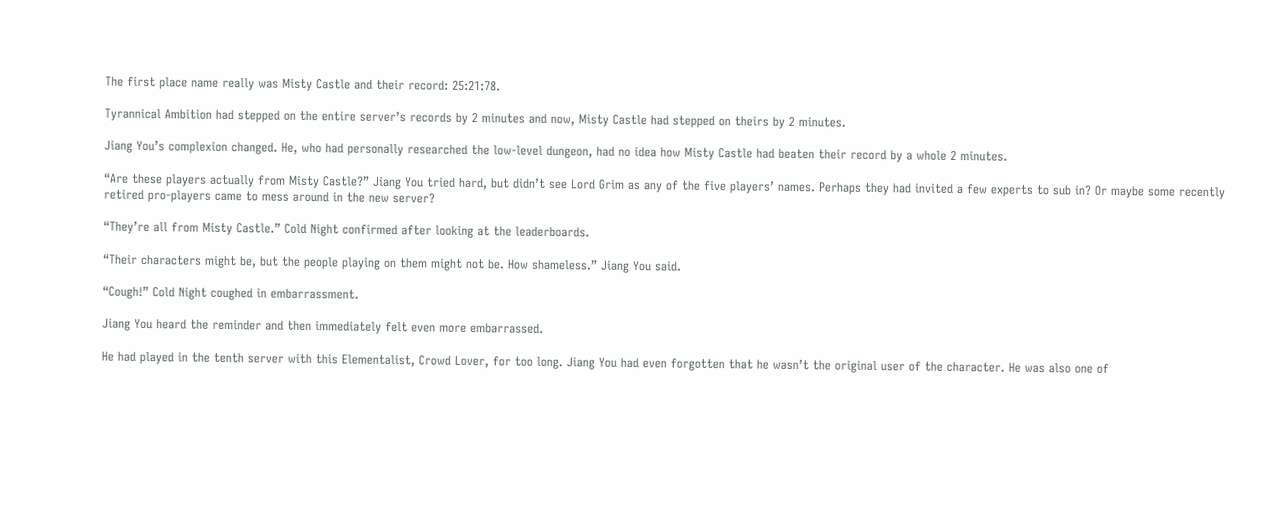The first place name really was Misty Castle and their record: 25:21:78.

Tyrannical Ambition had stepped on the entire server’s records by 2 minutes and now, Misty Castle had stepped on theirs by 2 minutes.

Jiang You’s complexion changed. He, who had personally researched the low-level dungeon, had no idea how Misty Castle had beaten their record by a whole 2 minutes.

“Are these players actually from Misty Castle?” Jiang You tried hard, but didn’t see Lord Grim as any of the five players’ names. Perhaps they had invited a few experts to sub in? Or maybe some recently retired pro-players came to mess around in the new server?

“They’re all from Misty Castle.” Cold Night confirmed after looking at the leaderboards.

“Their characters might be, but the people playing on them might not be. How shameless.” Jiang You said.

“Cough!” Cold Night coughed in embarrassment.

Jiang You heard the reminder and then immediately felt even more embarrassed.

He had played in the tenth server with this Elementalist, Crowd Lover, for too long. Jiang You had even forgotten that he wasn’t the original user of the character. He was also one of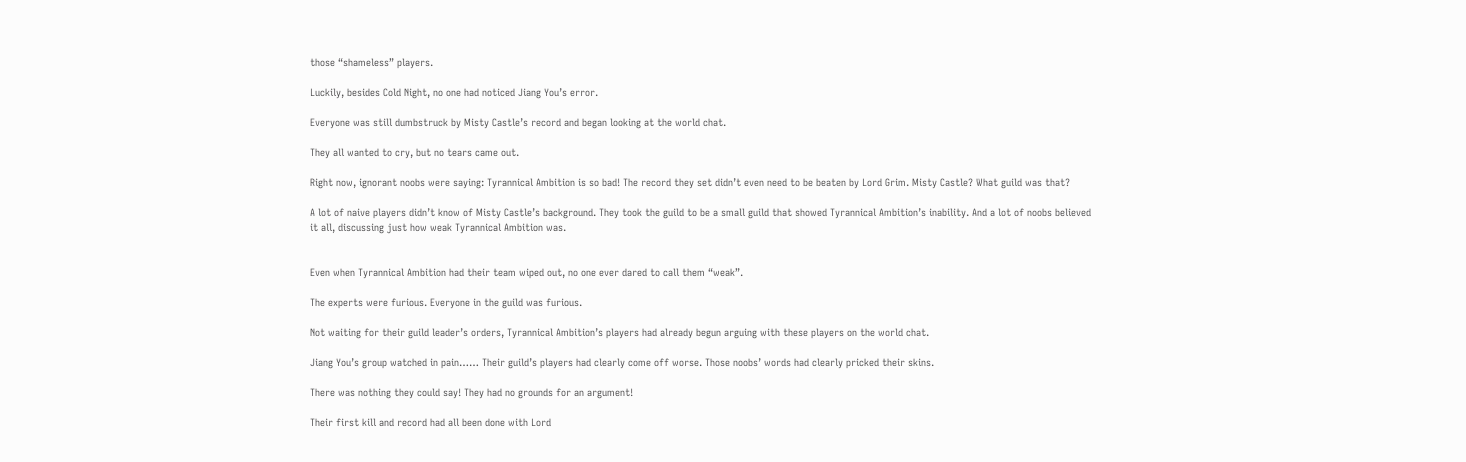those “shameless” players.

Luckily, besides Cold Night, no one had noticed Jiang You’s error.

Everyone was still dumbstruck by Misty Castle’s record and began looking at the world chat.

They all wanted to cry, but no tears came out.

Right now, ignorant noobs were saying: Tyrannical Ambition is so bad! The record they set didn’t even need to be beaten by Lord Grim. Misty Castle? What guild was that?

A lot of naive players didn’t know of Misty Castle’s background. They took the guild to be a small guild that showed Tyrannical Ambition’s inability. And a lot of noobs believed it all, discussing just how weak Tyrannical Ambition was.


Even when Tyrannical Ambition had their team wiped out, no one ever dared to call them “weak”.

The experts were furious. Everyone in the guild was furious.

Not waiting for their guild leader’s orders, Tyrannical Ambition’s players had already begun arguing with these players on the world chat.

Jiang You’s group watched in pain…… Their guild’s players had clearly come off worse. Those noobs’ words had clearly pricked their skins.

There was nothing they could say! They had no grounds for an argument!

Their first kill and record had all been done with Lord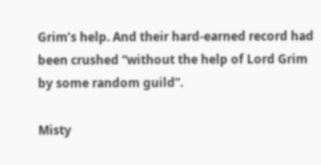Grim’s help. And their hard-earned record had been crushed “without the help of Lord Grim by some random guild”.

Misty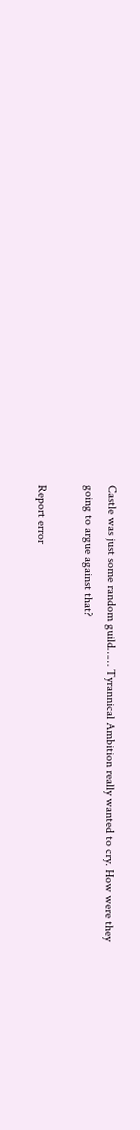Castle was just some random guild…… Tyrannical Ambition really wanted to cry. How were they going to argue against that?

Report error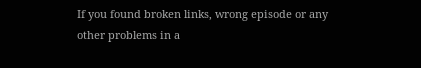If you found broken links, wrong episode or any other problems in a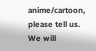anime/cartoon, please tell us. We will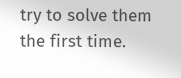try to solve them the first time.